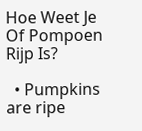Hoe Weet Je Of Pompoen Rijp Is?

  • Pumpkins are ripe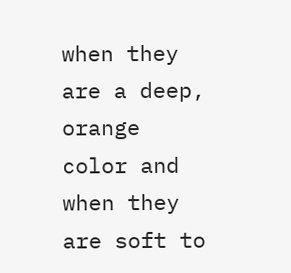when they are a deep, orange color and when they are soft to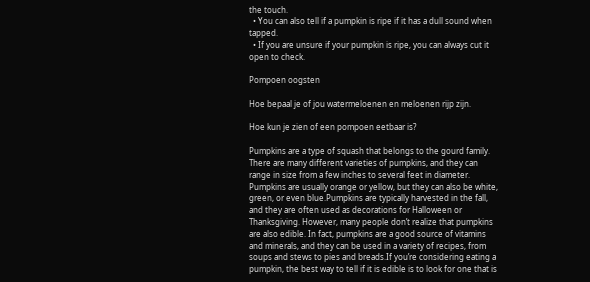the touch.
  • You can also tell if a pumpkin is ripe if it has a dull sound when tapped.
  • If you are unsure if your pumpkin is ripe, you can always cut it open to check.

Pompoen oogsten

Hoe bepaal je of jou watermeloenen en meloenen rijp zijn.

Hoe kun je zien of een pompoen eetbaar is?

Pumpkins are a type of squash that belongs to the gourd family. There are many different varieties of pumpkins, and they can range in size from a few inches to several feet in diameter. Pumpkins are usually orange or yellow, but they can also be white, green, or even blue.Pumpkins are typically harvested in the fall, and they are often used as decorations for Halloween or Thanksgiving. However, many people don’t realize that pumpkins are also edible. In fact, pumpkins are a good source of vitamins and minerals, and they can be used in a variety of recipes, from soups and stews to pies and breads.If you’re considering eating a pumpkin, the best way to tell if it is edible is to look for one that is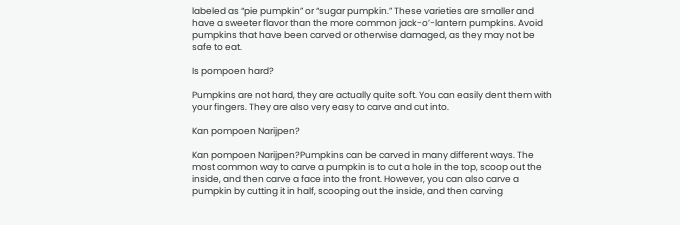labeled as “pie pumpkin” or “sugar pumpkin.” These varieties are smaller and have a sweeter flavor than the more common jack-o’-lantern pumpkins. Avoid pumpkins that have been carved or otherwise damaged, as they may not be safe to eat.

Is pompoen hard?

Pumpkins are not hard, they are actually quite soft. You can easily dent them with your fingers. They are also very easy to carve and cut into.

Kan pompoen Narijpen?

Kan pompoen Narijpen?Pumpkins can be carved in many different ways. The most common way to carve a pumpkin is to cut a hole in the top, scoop out the inside, and then carve a face into the front. However, you can also carve a pumpkin by cutting it in half, scooping out the inside, and then carving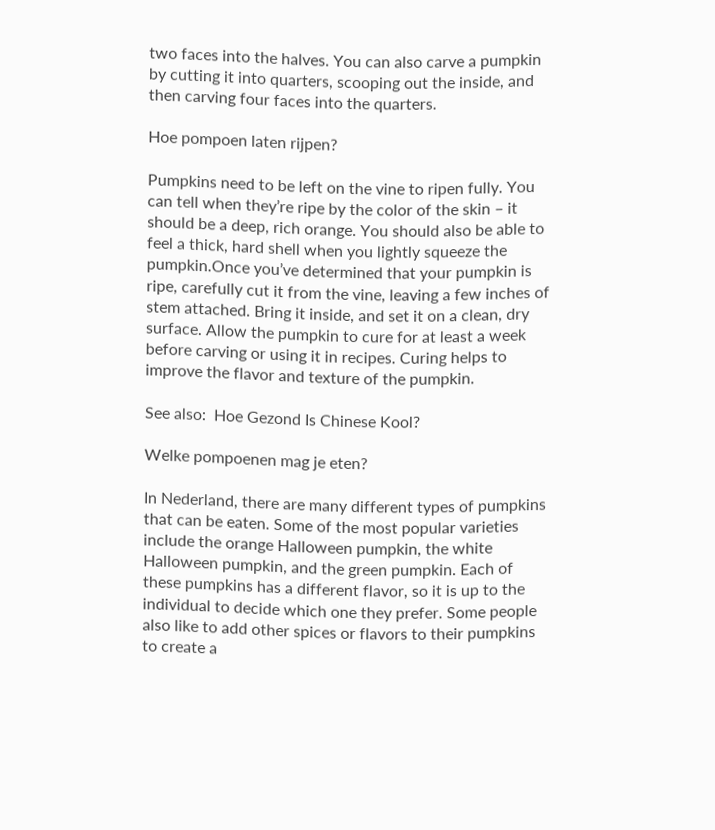two faces into the halves. You can also carve a pumpkin by cutting it into quarters, scooping out the inside, and then carving four faces into the quarters.

Hoe pompoen laten rijpen?

Pumpkins need to be left on the vine to ripen fully. You can tell when they’re ripe by the color of the skin – it should be a deep, rich orange. You should also be able to feel a thick, hard shell when you lightly squeeze the pumpkin.Once you’ve determined that your pumpkin is ripe, carefully cut it from the vine, leaving a few inches of stem attached. Bring it inside, and set it on a clean, dry surface. Allow the pumpkin to cure for at least a week before carving or using it in recipes. Curing helps to improve the flavor and texture of the pumpkin.

See also:  Hoe Gezond Is Chinese Kool?

Welke pompoenen mag je eten?

In Nederland, there are many different types of pumpkins that can be eaten. Some of the most popular varieties include the orange Halloween pumpkin, the white Halloween pumpkin, and the green pumpkin. Each of these pumpkins has a different flavor, so it is up to the individual to decide which one they prefer. Some people also like to add other spices or flavors to their pumpkins to create a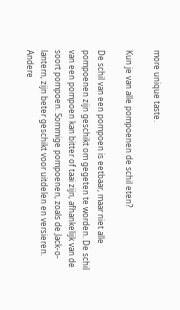more unique taste.

Kun je van alle pompoenen de schil eten?

De schil van een pompoen is eetbaar, maar niet alle pompoenen zijn geschikt om gegeten te worden. De schil van een pompoen kan bitter of taai zijn, afhankelijk van de soort pompoen. Sommige pompoenen, zoals de Jack-o-lantern, zijn beter geschikt voor uitdelen en versieren. Andere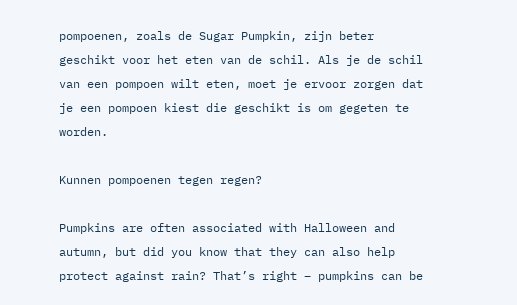pompoenen, zoals de Sugar Pumpkin, zijn beter geschikt voor het eten van de schil. Als je de schil van een pompoen wilt eten, moet je ervoor zorgen dat je een pompoen kiest die geschikt is om gegeten te worden.

Kunnen pompoenen tegen regen?

Pumpkins are often associated with Halloween and autumn, but did you know that they can also help protect against rain? That’s right – pumpkins can be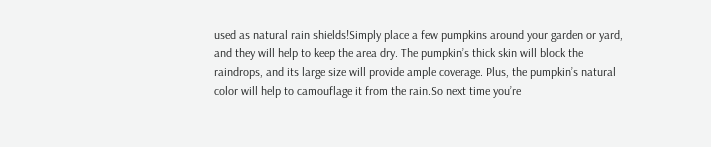used as natural rain shields!Simply place a few pumpkins around your garden or yard, and they will help to keep the area dry. The pumpkin’s thick skin will block the raindrops, and its large size will provide ample coverage. Plus, the pumpkin’s natural color will help to camouflage it from the rain.So next time you’re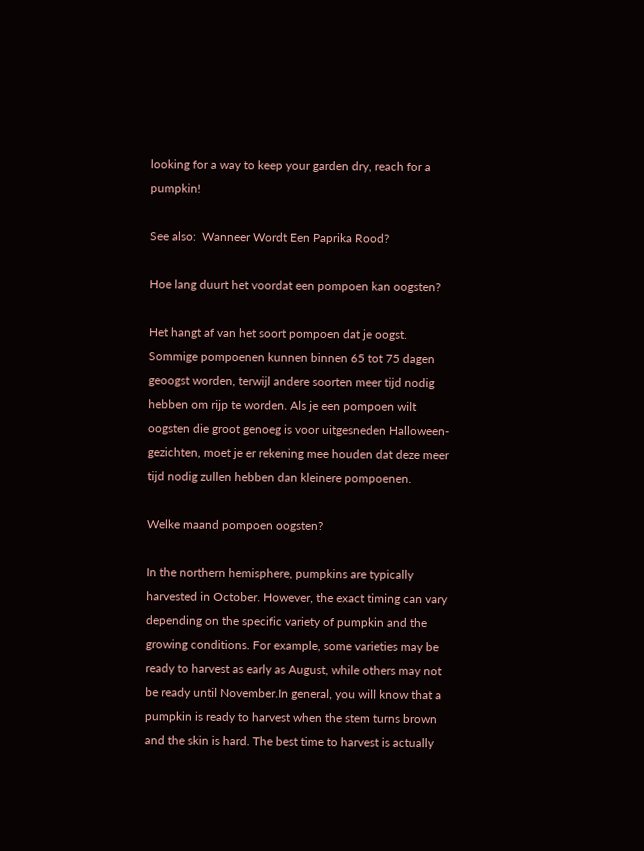looking for a way to keep your garden dry, reach for a pumpkin!

See also:  Wanneer Wordt Een Paprika Rood?

Hoe lang duurt het voordat een pompoen kan oogsten?

Het hangt af van het soort pompoen dat je oogst. Sommige pompoenen kunnen binnen 65 tot 75 dagen geoogst worden, terwijl andere soorten meer tijd nodig hebben om rijp te worden. Als je een pompoen wilt oogsten die groot genoeg is voor uitgesneden Halloween-gezichten, moet je er rekening mee houden dat deze meer tijd nodig zullen hebben dan kleinere pompoenen.

Welke maand pompoen oogsten?

In the northern hemisphere, pumpkins are typically harvested in October. However, the exact timing can vary depending on the specific variety of pumpkin and the growing conditions. For example, some varieties may be ready to harvest as early as August, while others may not be ready until November.In general, you will know that a pumpkin is ready to harvest when the stem turns brown and the skin is hard. The best time to harvest is actually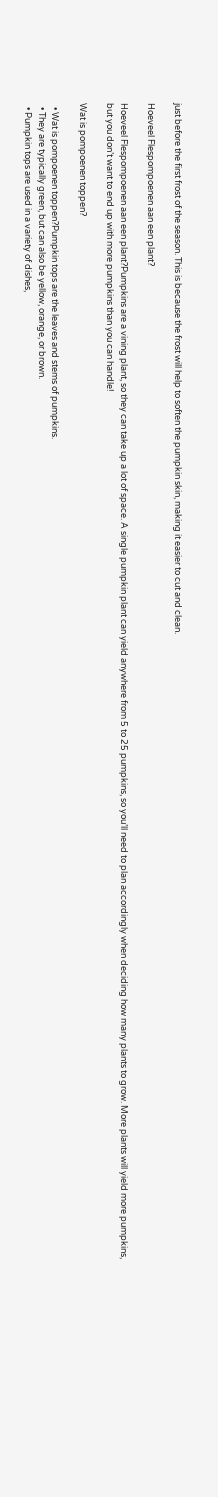just before the first frost of the season. This is because the frost will help to soften the pumpkin skin, making it easier to cut and clean.

Hoeveel Flespompoenen aan een plant?

Hoeveel Flespompoenen aan een plant?Pumpkins are a vining plant, so they can take up a lot of space. A single pumpkin plant can yield anywhere from 5 to 25 pumpkins, so you’ll need to plan accordingly when deciding how many plants to grow. More plants will yield more pumpkins, but you don’t want to end up with more pumpkins than you can handle!

Wat is pompoenen toppen?

  • Wat is pompoenen toppen?Pumpkin tops are the leaves and stems of pumpkins.
  • They are typically green, but can also be yellow, orange, or brown.
  • Pumpkin tops are used in a variety of dishes,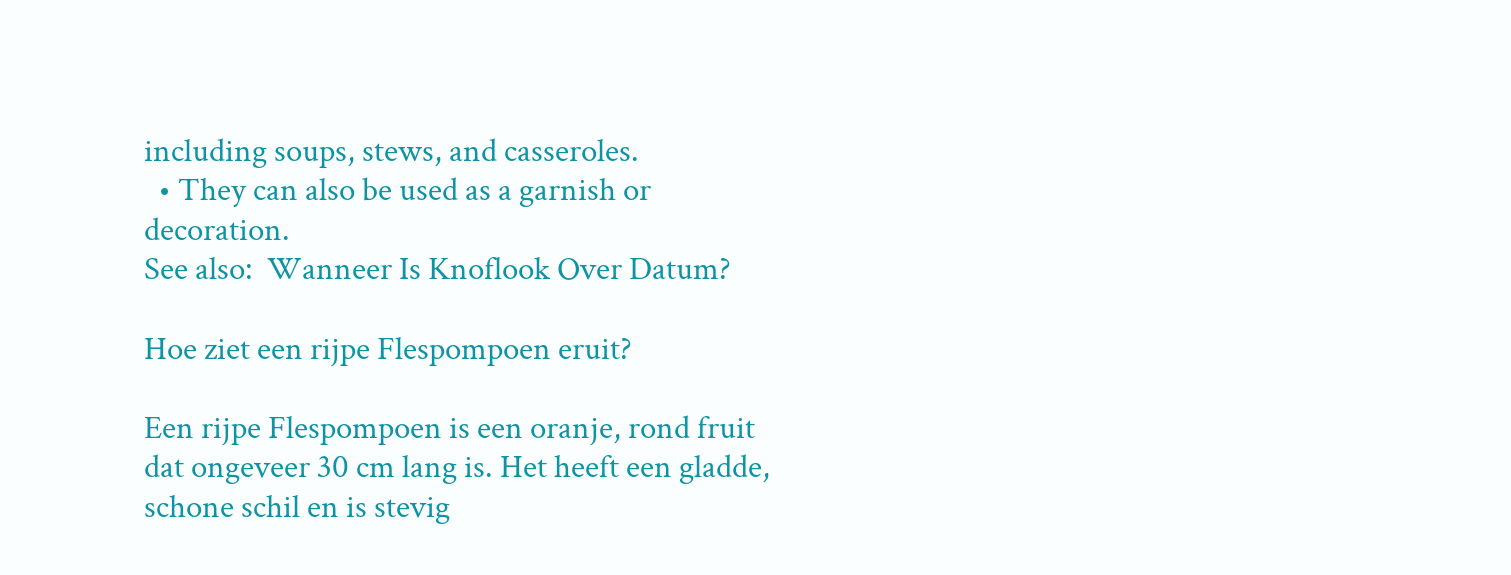including soups, stews, and casseroles.
  • They can also be used as a garnish or decoration.
See also:  Wanneer Is Knoflook Over Datum?

Hoe ziet een rijpe Flespompoen eruit?

Een rijpe Flespompoen is een oranje, rond fruit dat ongeveer 30 cm lang is. Het heeft een gladde, schone schil en is stevig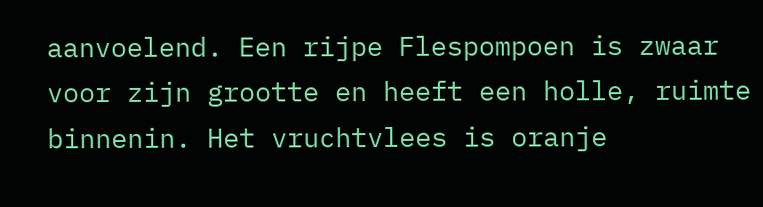aanvoelend. Een rijpe Flespompoen is zwaar voor zijn grootte en heeft een holle, ruimte binnenin. Het vruchtvlees is oranje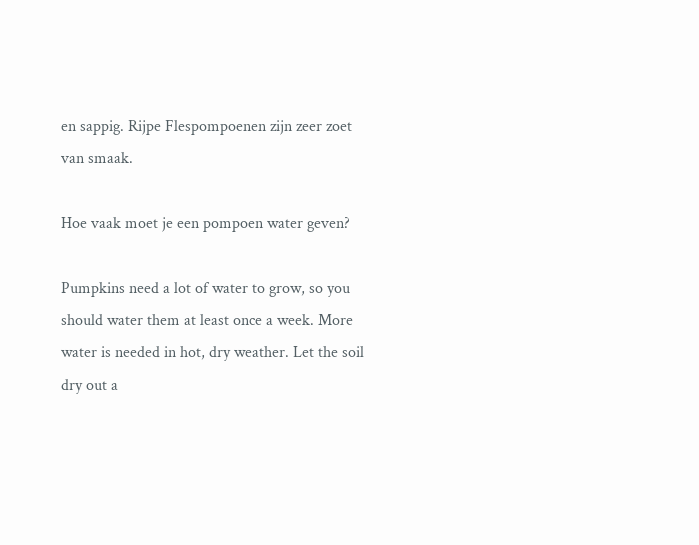en sappig. Rijpe Flespompoenen zijn zeer zoet van smaak.

Hoe vaak moet je een pompoen water geven?

Pumpkins need a lot of water to grow, so you should water them at least once a week. More water is needed in hot, dry weather. Let the soil dry out a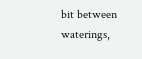bit between waterings,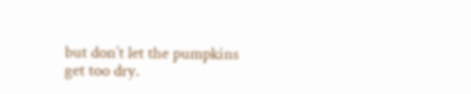but don’t let the pumpkins get too dry.